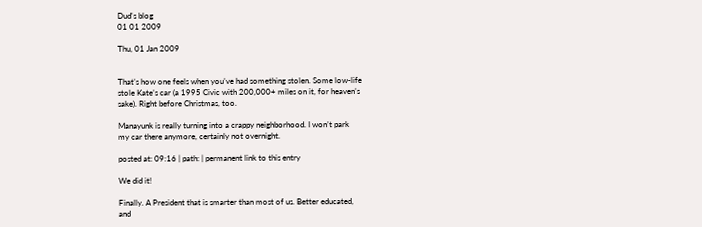Dud's blog
01 01 2009

Thu, 01 Jan 2009


That’s how one feels when you’ve had something stolen. Some low-life
stole Kate’s car (a 1995 Civic with 200,000+ miles on it, for heaven’s
sake). Right before Christmas, too.

Manayunk is really turning into a crappy neighborhood. I won’t park
my car there anymore, certainly not overnight.

posted at: 09:16 | path: | permanent link to this entry

We did it!

Finally. A President that is smarter than most of us. Better educated,
and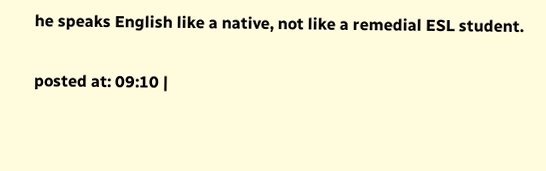he speaks English like a native, not like a remedial ESL student.

posted at: 09:10 |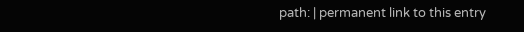path: | permanent link to this entry